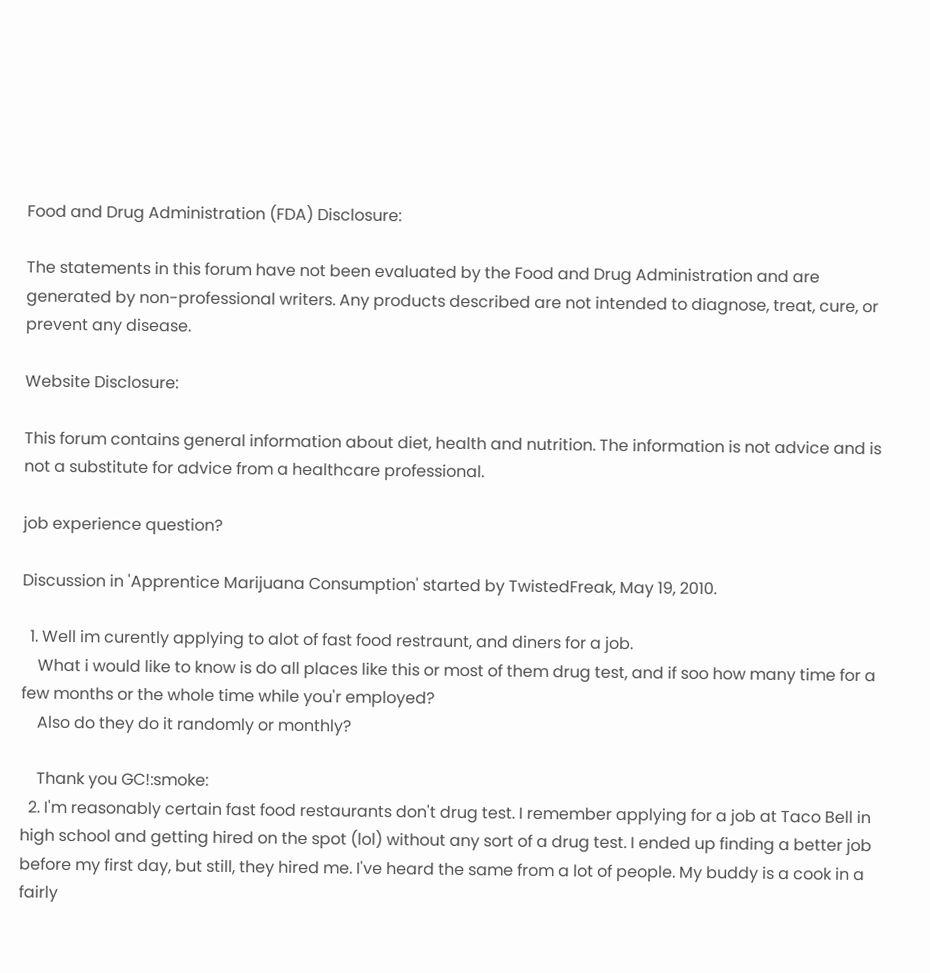Food and Drug Administration (FDA) Disclosure:

The statements in this forum have not been evaluated by the Food and Drug Administration and are generated by non-professional writers. Any products described are not intended to diagnose, treat, cure, or prevent any disease.

Website Disclosure:

This forum contains general information about diet, health and nutrition. The information is not advice and is not a substitute for advice from a healthcare professional.

job experience question?

Discussion in 'Apprentice Marijuana Consumption' started by TwistedFreak, May 19, 2010.

  1. Well im curently applying to alot of fast food restraunt, and diners for a job.
    What i would like to know is do all places like this or most of them drug test, and if soo how many time for a few months or the whole time while you'r employed?
    Also do they do it randomly or monthly?

    Thank you GC!:smoke:
  2. I'm reasonably certain fast food restaurants don't drug test. I remember applying for a job at Taco Bell in high school and getting hired on the spot (lol) without any sort of a drug test. I ended up finding a better job before my first day, but still, they hired me. I've heard the same from a lot of people. My buddy is a cook in a fairly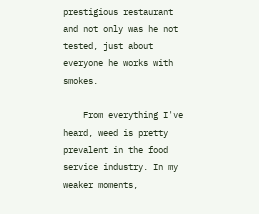prestigious restaurant and not only was he not tested, just about everyone he works with smokes.

    From everything I've heard, weed is pretty prevalent in the food service industry. In my weaker moments,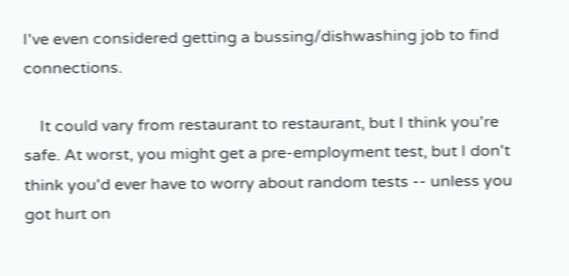I've even considered getting a bussing/dishwashing job to find connections.

    It could vary from restaurant to restaurant, but I think you're safe. At worst, you might get a pre-employment test, but I don't think you'd ever have to worry about random tests -- unless you got hurt on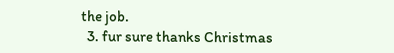the job.
  3. fur sure thanks Christmas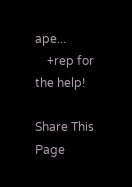ape...
    +rep for the help!

Share This Page